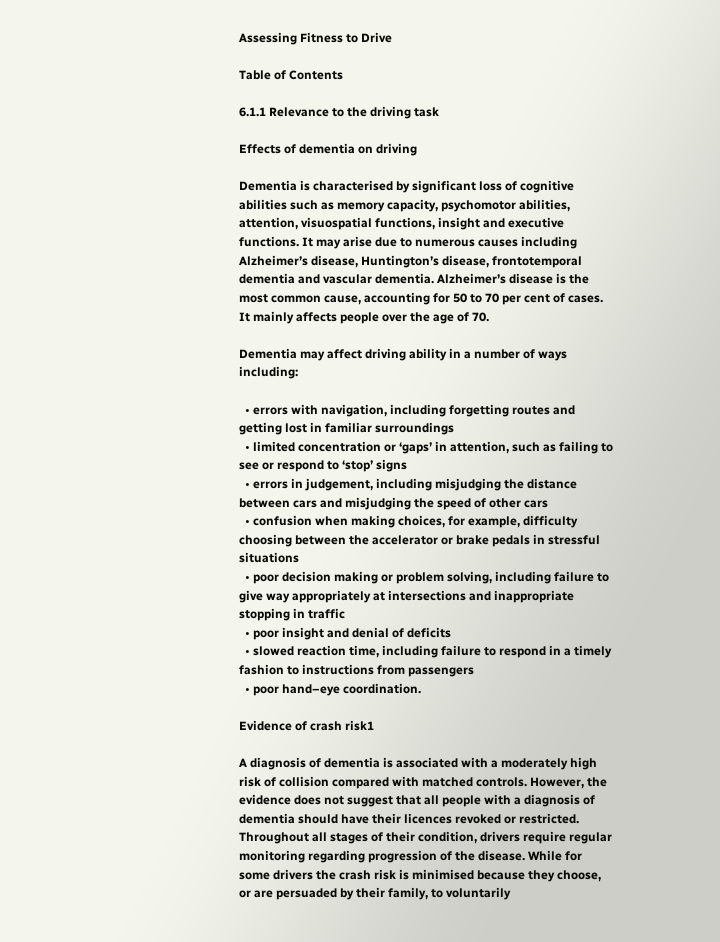Assessing Fitness to Drive

Table of Contents

6.1.1 Relevance to the driving task

Effects of dementia on driving

Dementia is characterised by significant loss of cognitive abilities such as memory capacity, psychomotor abilities, attention, visuospatial functions, insight and executive functions. It may arise due to numerous causes including Alzheimer’s disease, Huntington’s disease, frontotemporal dementia and vascular dementia. Alzheimer’s disease is the most common cause, accounting for 50 to 70 per cent of cases. It mainly affects people over the age of 70.

Dementia may affect driving ability in a number of ways including:

  • errors with navigation, including forgetting routes and getting lost in familiar surroundings
  • limited concentration or ‘gaps’ in attention, such as failing to see or respond to ‘stop’ signs
  • errors in judgement, including misjudging the distance between cars and misjudging the speed of other cars
  • confusion when making choices, for example, difficulty choosing between the accelerator or brake pedals in stressful situations
  • poor decision making or problem solving, including failure to give way appropriately at intersections and inappropriate stopping in traffic
  • poor insight and denial of deficits
  • slowed reaction time, including failure to respond in a timely fashion to instructions from passengers
  • poor hand–eye coordination.

Evidence of crash risk1

A diagnosis of dementia is associated with a moderately high risk of collision compared with matched controls. However, the evidence does not suggest that all people with a diagnosis of dementia should have their licences revoked or restricted. Throughout all stages of their condition, drivers require regular monitoring regarding progression of the disease. While for some drivers the crash risk is minimised because they choose, or are persuaded by their family, to voluntarily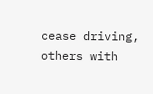cease driving, others with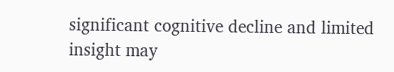significant cognitive decline and limited insight may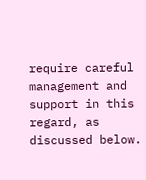require careful management and support in this regard, as discussed below.